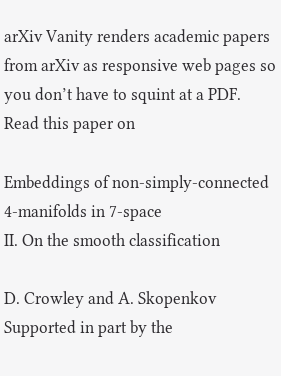arXiv Vanity renders academic papers from arXiv as responsive web pages so you don’t have to squint at a PDF. Read this paper on

Embeddings of non-simply-connected 4-manifolds in 7-space
II. On the smooth classification

D. Crowley and A. Skopenkov Supported in part by the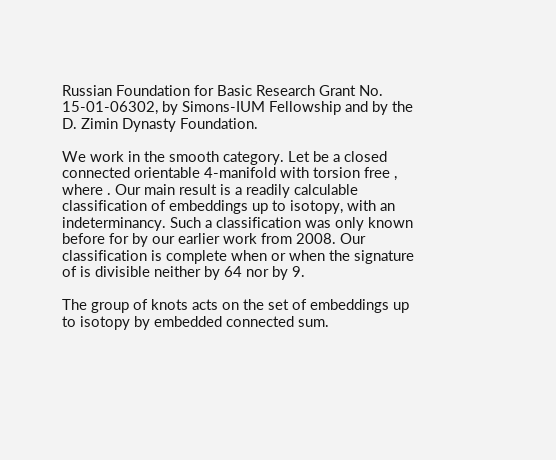Russian Foundation for Basic Research Grant No. 15-01-06302, by Simons-IUM Fellowship and by the D. Zimin Dynasty Foundation.

We work in the smooth category. Let be a closed connected orientable 4-manifold with torsion free , where . Our main result is a readily calculable classification of embeddings up to isotopy, with an indeterminancy. Such a classification was only known before for by our earlier work from 2008. Our classification is complete when or when the signature of is divisible neither by 64 nor by 9.

The group of knots acts on the set of embeddings up to isotopy by embedded connected sum.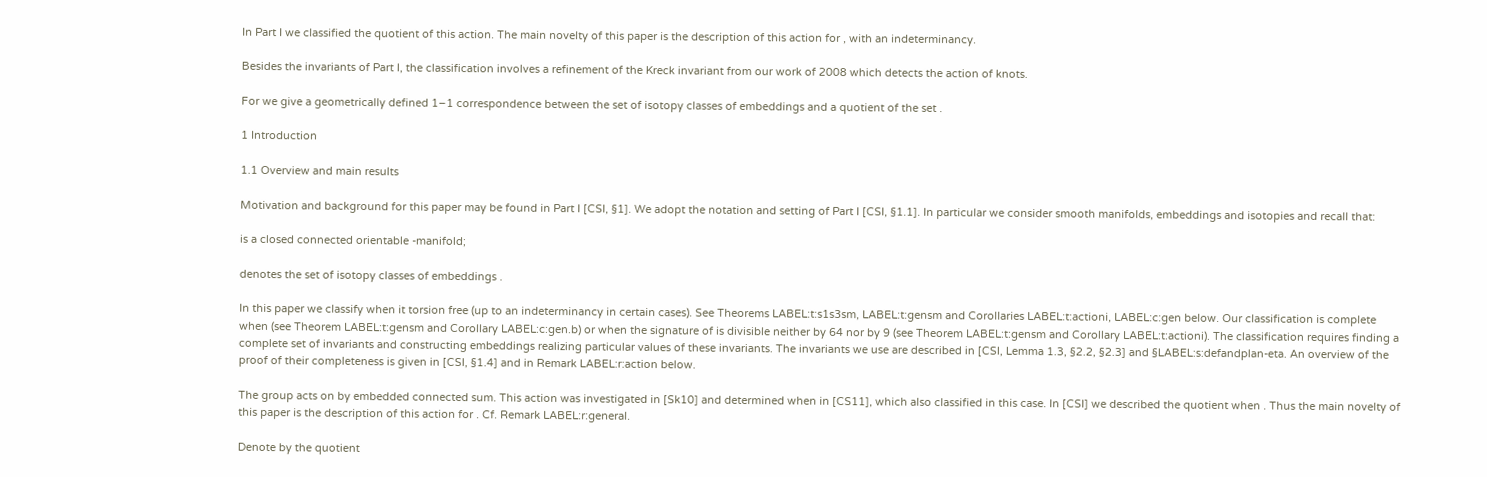In Part I we classified the quotient of this action. The main novelty of this paper is the description of this action for , with an indeterminancy.

Besides the invariants of Part I, the classification involves a refinement of the Kreck invariant from our work of 2008 which detects the action of knots.

For we give a geometrically defined 1–1 correspondence between the set of isotopy classes of embeddings and a quotient of the set .

1 Introduction

1.1 Overview and main results

Motivation and background for this paper may be found in Part I [CSI, §1]. We adopt the notation and setting of Part I [CSI, §1.1]. In particular we consider smooth manifolds, embeddings and isotopies and recall that:

is a closed connected orientable -manifold;

denotes the set of isotopy classes of embeddings .

In this paper we classify when it torsion free (up to an indeterminancy in certain cases). See Theorems LABEL:t:s1s3sm, LABEL:t:gensm and Corollaries LABEL:t:actioni, LABEL:c:gen below. Our classification is complete when (see Theorem LABEL:t:gensm and Corollary LABEL:c:gen.b) or when the signature of is divisible neither by 64 nor by 9 (see Theorem LABEL:t:gensm and Corollary LABEL:t:actioni). The classification requires finding a complete set of invariants and constructing embeddings realizing particular values of these invariants. The invariants we use are described in [CSI, Lemma 1.3, §2.2, §2.3] and §LABEL:s:defandplan-eta. An overview of the proof of their completeness is given in [CSI, §1.4] and in Remark LABEL:r:action below.

The group acts on by embedded connected sum. This action was investigated in [Sk10] and determined when in [CS11], which also classified in this case. In [CSI] we described the quotient when . Thus the main novelty of this paper is the description of this action for . Cf. Remark LABEL:r:general.

Denote by the quotient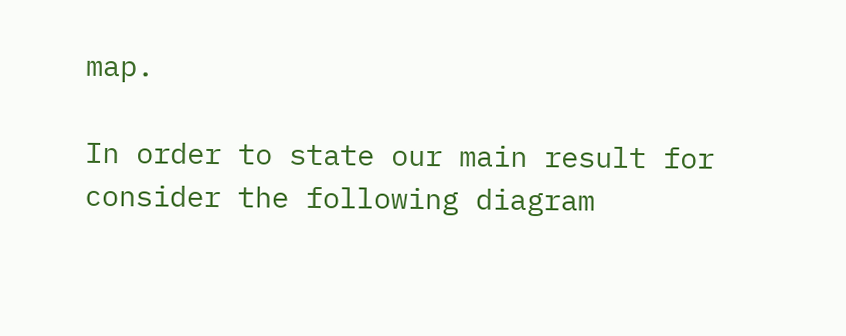map.

In order to state our main result for consider the following diagram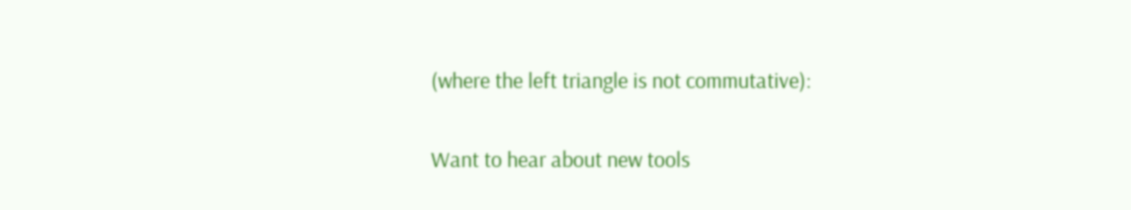(where the left triangle is not commutative):

Want to hear about new tools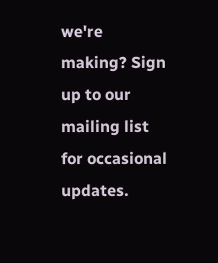we're making? Sign up to our mailing list for occasional updates.